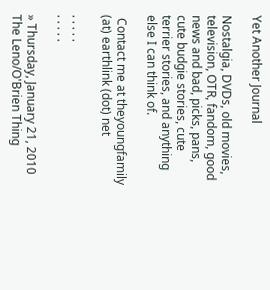Yet Another Journal

Nostalgia, DVDs, old movies, television, OTR, fandom, good news and bad, picks, pans,
cute budgie stories, cute terrier stories, and anything else I can think of.

 Contact me at theyoungfamily (at) earthlink (dot) net

. . . . .
. . . . .

» Thursday, January 21, 2010
The Leno/O'Brien Thing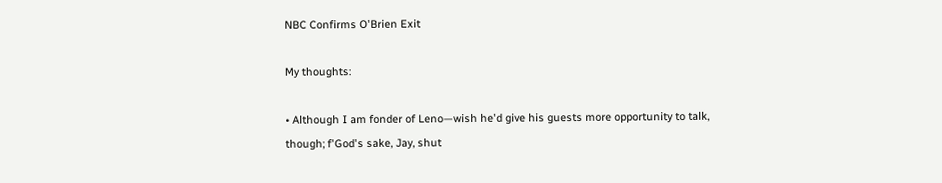NBC Confirms O'Brien Exit

My thoughts:

• Although I am fonder of Leno—wish he'd give his guests more opportunity to talk, though; f'God's sake, Jay, shut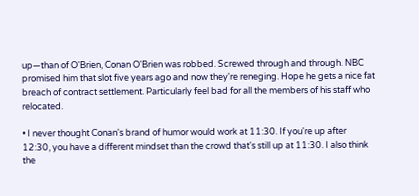up—than of O'Brien, Conan O'Brien was robbed. Screwed through and through. NBC promised him that slot five years ago and now they're reneging. Hope he gets a nice fat breach of contract settlement. Particularly feel bad for all the members of his staff who relocated.

• I never thought Conan's brand of humor would work at 11:30. If you're up after 12:30, you have a different mindset than the crowd that's still up at 11:30. I also think the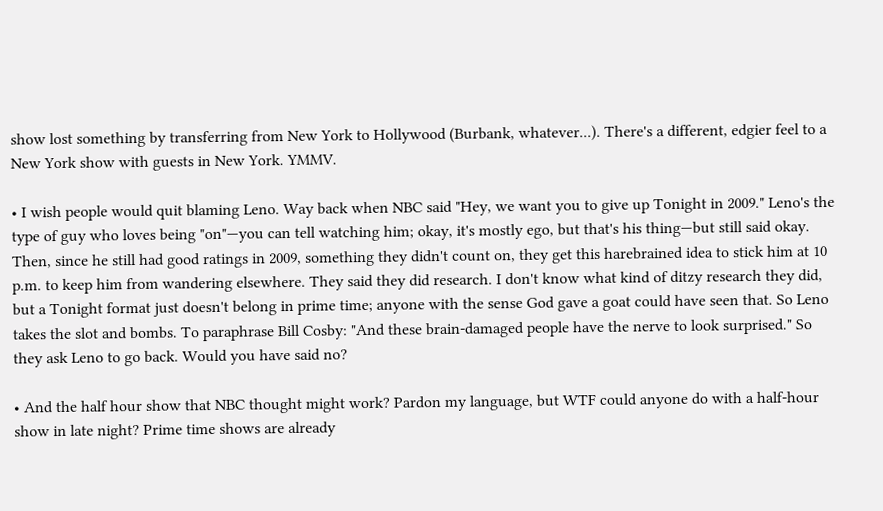show lost something by transferring from New York to Hollywood (Burbank, whatever...). There's a different, edgier feel to a New York show with guests in New York. YMMV.

• I wish people would quit blaming Leno. Way back when NBC said "Hey, we want you to give up Tonight in 2009." Leno's the type of guy who loves being "on"—you can tell watching him; okay, it's mostly ego, but that's his thing—but still said okay. Then, since he still had good ratings in 2009, something they didn't count on, they get this harebrained idea to stick him at 10 p.m. to keep him from wandering elsewhere. They said they did research. I don't know what kind of ditzy research they did, but a Tonight format just doesn't belong in prime time; anyone with the sense God gave a goat could have seen that. So Leno takes the slot and bombs. To paraphrase Bill Cosby: "And these brain-damaged people have the nerve to look surprised." So they ask Leno to go back. Would you have said no?

• And the half hour show that NBC thought might work? Pardon my language, but WTF could anyone do with a half-hour show in late night? Prime time shows are already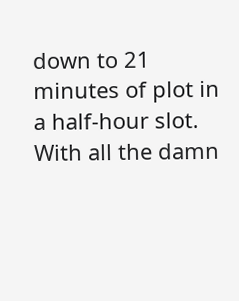down to 21 minutes of plot in a half-hour slot. With all the damn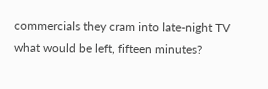commercials they cram into late-night TV what would be left, fifteen minutes?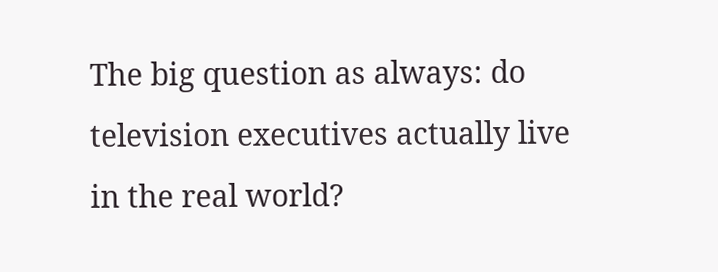The big question as always: do television executives actually live in the real world?